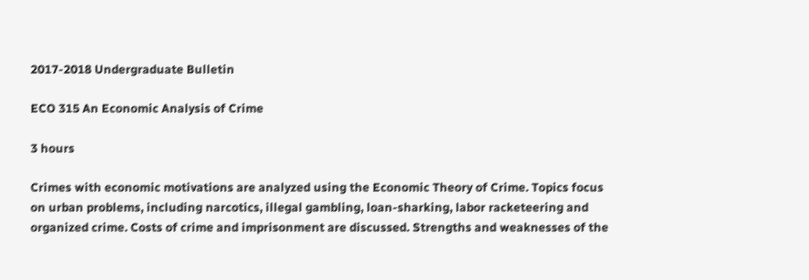2017-2018 Undergraduate Bulletin

ECO 315 An Economic Analysis of Crime

3 hours

Crimes with economic motivations are analyzed using the Economic Theory of Crime. Topics focus on urban problems, including narcotics, illegal gambling, loan-sharking, labor racketeering and organized crime. Costs of crime and imprisonment are discussed. Strengths and weaknesses of the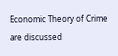Economic Theory of Crime are discussed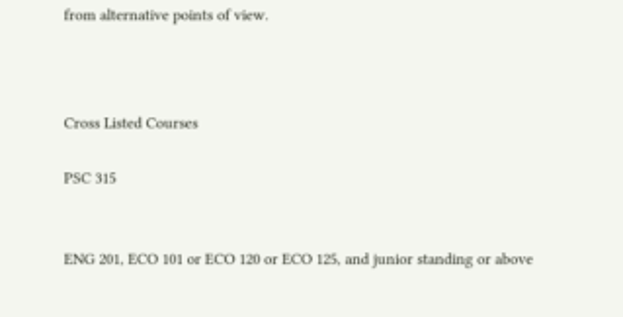from alternative points of view.



Cross Listed Courses

PSC 315


ENG 201, ECO 101 or ECO 120 or ECO 125, and junior standing or above